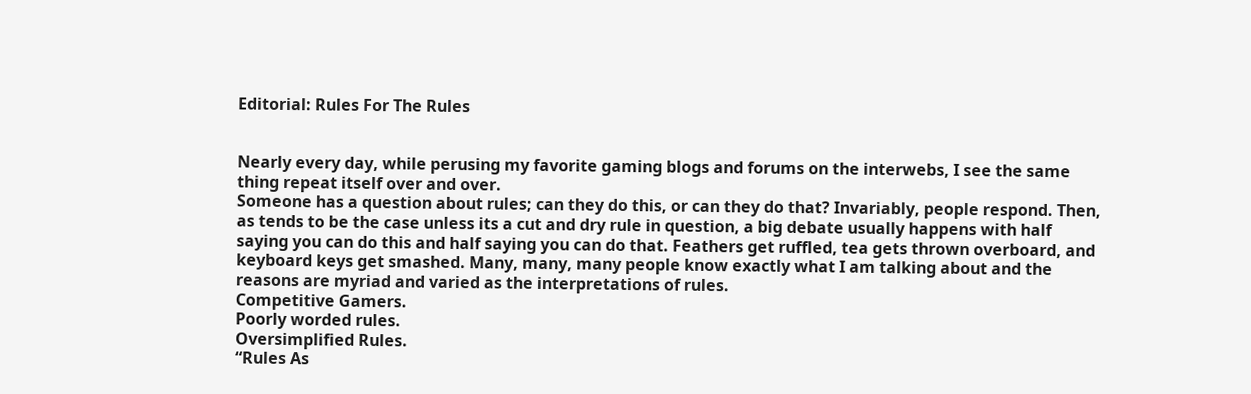Editorial: Rules For The Rules


Nearly every day, while perusing my favorite gaming blogs and forums on the interwebs, I see the same thing repeat itself over and over.
Someone has a question about rules; can they do this, or can they do that? Invariably, people respond. Then, as tends to be the case unless its a cut and dry rule in question, a big debate usually happens with half saying you can do this and half saying you can do that. Feathers get ruffled, tea gets thrown overboard, and keyboard keys get smashed. Many, many, many people know exactly what I am talking about and the reasons are myriad and varied as the interpretations of rules.
Competitive Gamers.
Poorly worded rules.
Oversimplified Rules.
“Rules As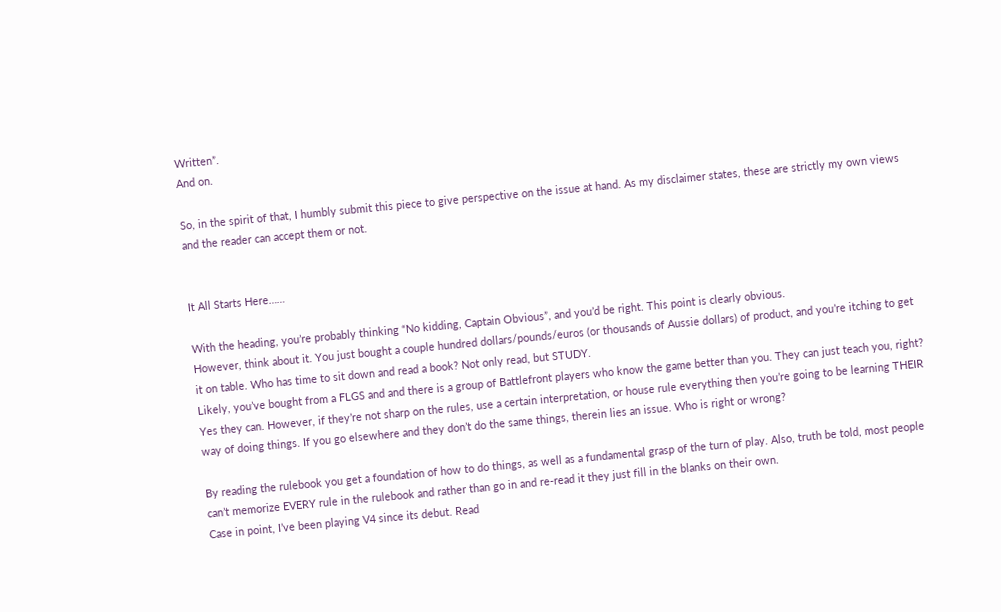Written”.
And on.

So, in the spirit of that, I humbly submit this piece to give perspective on the issue at hand. As my disclaimer states, these are strictly my own views and the reader can accept them or not.


It All Starts Here……

With the heading, you’re probably thinking “No kidding, Captain Obvious”, and you’d be right. This point is clearly obvious.
However, think about it. You just bought a couple hundred dollars/pounds/euros (or thousands of Aussie dollars) of product, and you’re itching to get it on table. Who has time to sit down and read a book? Not only read, but STUDY.
Likely, you’ve bought from a FLGS and and there is a group of Battlefront players who know the game better than you. They can just teach you, right? Yes they can. However, if they’re not sharp on the rules, use a certain interpretation, or house rule everything then you’re going to be learning THEIR way of doing things. If you go elsewhere and they don’t do the same things, therein lies an issue. Who is right or wrong?

By reading the rulebook you get a foundation of how to do things, as well as a fundamental grasp of the turn of play. Also, truth be told, most people can’t memorize EVERY rule in the rulebook and rather than go in and re-read it they just fill in the blanks on their own.
Case in point, I’ve been playing V4 since its debut. Read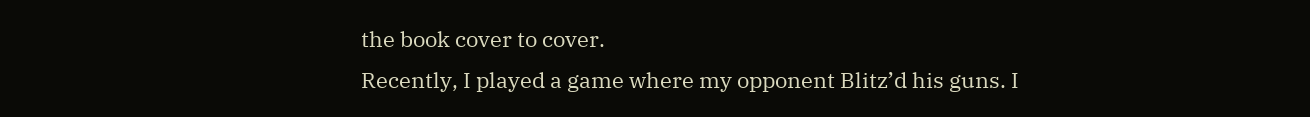the book cover to cover.
Recently, I played a game where my opponent Blitz’d his guns. I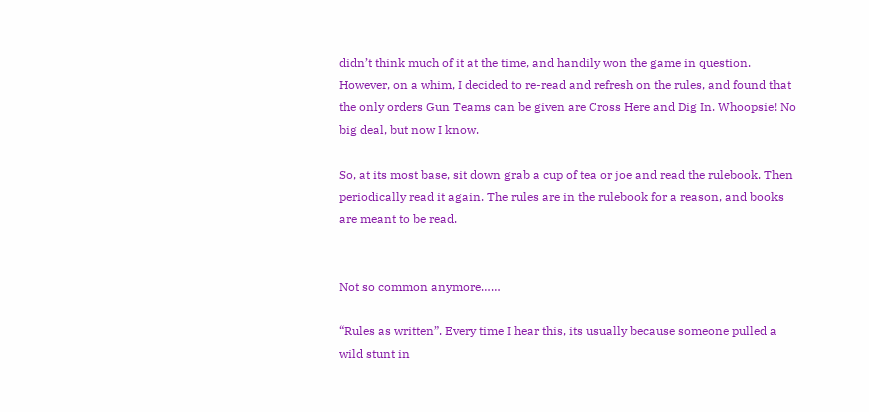didn’t think much of it at the time, and handily won the game in question. However, on a whim, I decided to re-read and refresh on the rules, and found that the only orders Gun Teams can be given are Cross Here and Dig In. Whoopsie! No big deal, but now I know.

So, at its most base, sit down grab a cup of tea or joe and read the rulebook. Then periodically read it again. The rules are in the rulebook for a reason, and books are meant to be read.


Not so common anymore……

“Rules as written”. Every time I hear this, its usually because someone pulled a wild stunt in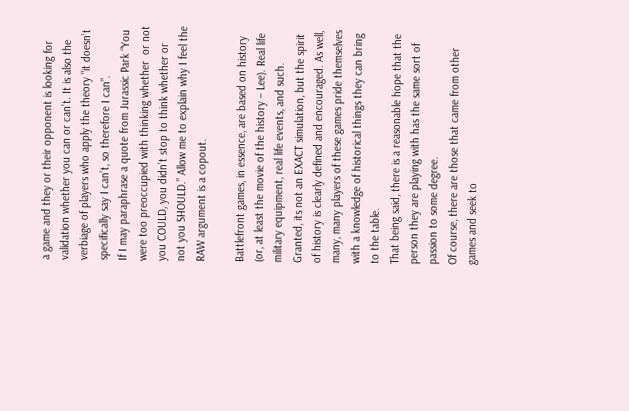a game and they or their opponent is looking for validation whether you can or can’t. It is also the verbiage of players who apply the theory “it doesn’t specifically say I can’t, so therefore I can”.
If I may paraphrase a quote from Jurassic Park “You were too preoccupied with thinking whether  or not you COULD, you didn’t stop to think whether or not you SHOULD.” Allow me to explain why I feel the RAW argument is a copout.

Battlefront games, in essence, are based on history (or, at least the movie of the history – Lee). Real life military equipment, real life events, and such.
Granted, its not an EXACT simulation, but the spirit of history is clearly defined and encouraged. As well, many, many players of these games pride themselves with a knowledge of historical things they can bring to the table.
That being said, there is a reasonable hope that the person they are playing with has the same sort of passion to some degree.
Of course, there are those that came from other games and seek to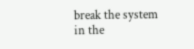break the system in the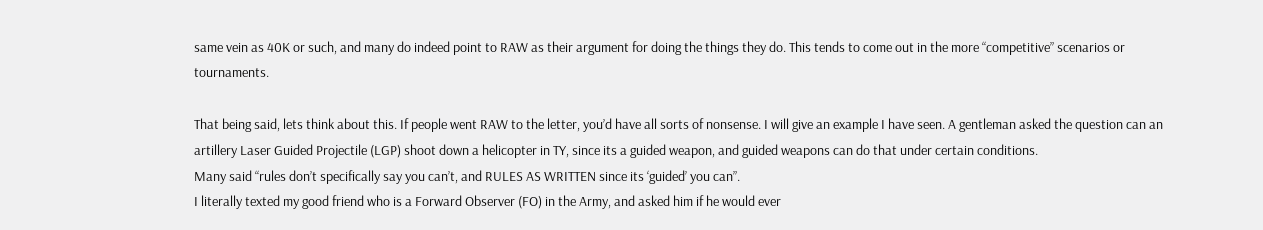same vein as 40K or such, and many do indeed point to RAW as their argument for doing the things they do. This tends to come out in the more “competitive” scenarios or tournaments.

That being said, lets think about this. If people went RAW to the letter, you’d have all sorts of nonsense. I will give an example I have seen. A gentleman asked the question can an artillery Laser Guided Projectile (LGP) shoot down a helicopter in TY, since its a guided weapon, and guided weapons can do that under certain conditions.
Many said “rules don’t specifically say you can’t, and RULES AS WRITTEN since its ‘guided’ you can”.
I literally texted my good friend who is a Forward Observer (FO) in the Army, and asked him if he would ever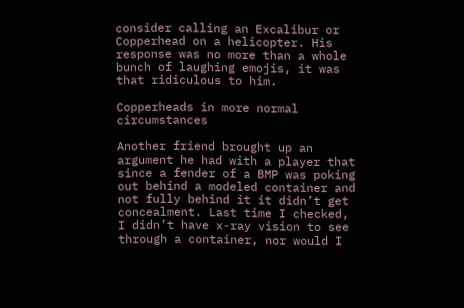consider calling an Excalibur or Copperhead on a helicopter. His response was no more than a whole bunch of laughing emojis, it was that ridiculous to him.

Copperheads in more normal circumstances

Another friend brought up an argument he had with a player that since a fender of a BMP was poking out behind a modeled container and not fully behind it it didn’t get concealment. Last time I checked, I didn’t have x-ray vision to see through a container, nor would I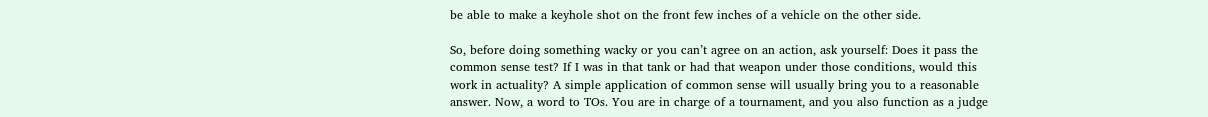be able to make a keyhole shot on the front few inches of a vehicle on the other side.

So, before doing something wacky or you can’t agree on an action, ask yourself: Does it pass the common sense test? If I was in that tank or had that weapon under those conditions, would this work in actuality? A simple application of common sense will usually bring you to a reasonable answer. Now, a word to TOs. You are in charge of a tournament, and you also function as a judge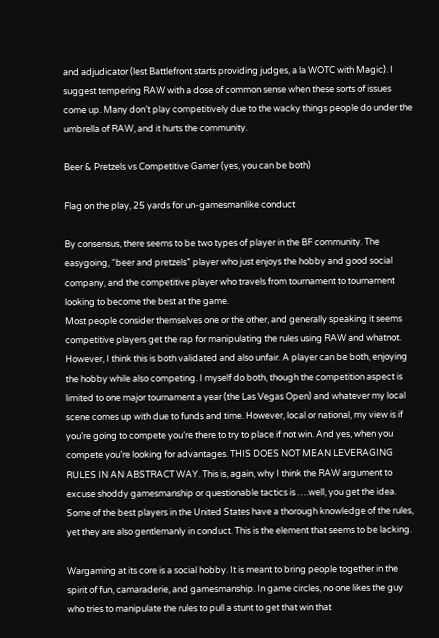and adjudicator (lest Battlefront starts providing judges, a la WOTC with Magic). I suggest tempering RAW with a dose of common sense when these sorts of issues come up. Many don’t play competitively due to the wacky things people do under the umbrella of RAW, and it hurts the community.

Beer & Pretzels vs Competitive Gamer (yes, you can be both)

Flag on the play, 25 yards for un-gamesmanlike conduct

By consensus, there seems to be two types of player in the BF community. The easygoing, “beer and pretzels” player who just enjoys the hobby and good social company, and the competitive player who travels from tournament to tournament looking to become the best at the game.
Most people consider themselves one or the other, and generally speaking it seems competitive players get the rap for manipulating the rules using RAW and whatnot.
However, I think this is both validated and also unfair. A player can be both, enjoying the hobby while also competing. I myself do both, though the competition aspect is limited to one major tournament a year (the Las Vegas Open) and whatever my local scene comes up with due to funds and time. However, local or national, my view is if you’re going to compete you’re there to try to place if not win. And yes, when you compete you’re looking for advantages. THIS DOES NOT MEAN LEVERAGING RULES IN AN ABSTRACT WAY. This is, again, why I think the RAW argument to excuse shoddy gamesmanship or questionable tactics is ….well, you get the idea.
Some of the best players in the United States have a thorough knowledge of the rules, yet they are also gentlemanly in conduct. This is the element that seems to be lacking.

Wargaming at its core is a social hobby. It is meant to bring people together in the spirit of fun, camaraderie, and gamesmanship. In game circles, no one likes the guy who tries to manipulate the rules to pull a stunt to get that win that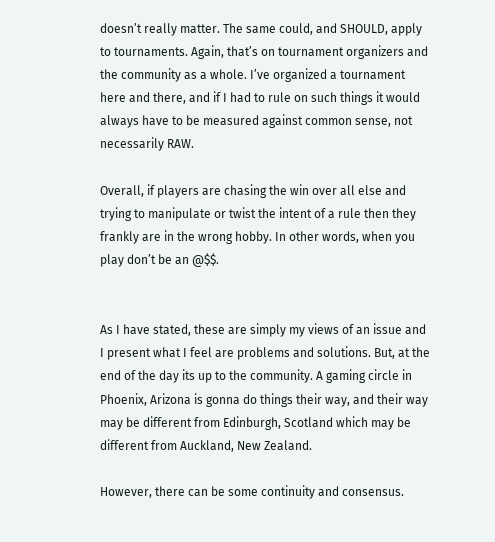doesn’t really matter. The same could, and SHOULD, apply to tournaments. Again, that’s on tournament organizers and the community as a whole. I’ve organized a tournament here and there, and if I had to rule on such things it would always have to be measured against common sense, not necessarily RAW.

Overall, if players are chasing the win over all else and trying to manipulate or twist the intent of a rule then they frankly are in the wrong hobby. In other words, when you play don’t be an @$$.


As I have stated, these are simply my views of an issue and I present what I feel are problems and solutions. But, at the end of the day its up to the community. A gaming circle in Phoenix, Arizona is gonna do things their way, and their way may be different from Edinburgh, Scotland which may be different from Auckland, New Zealand.

However, there can be some continuity and consensus.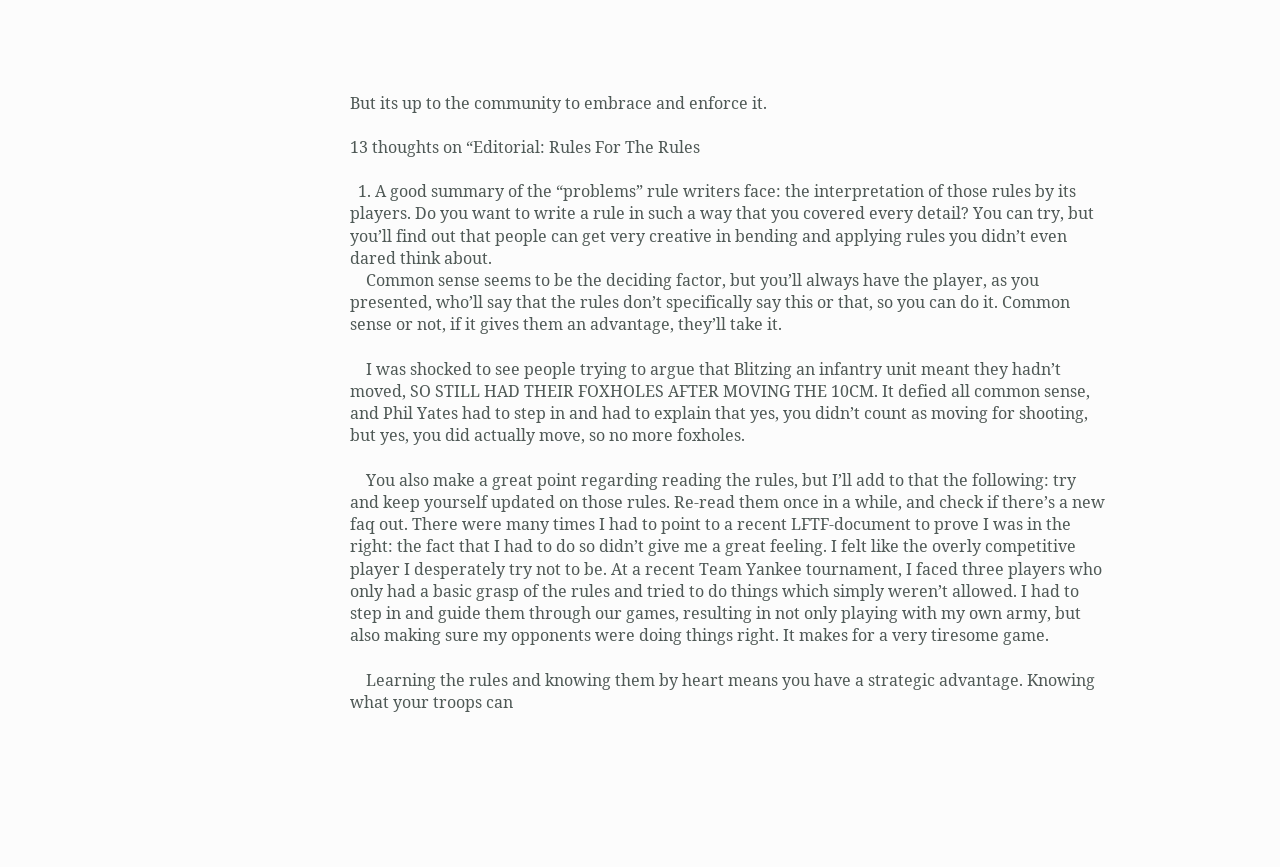But its up to the community to embrace and enforce it.

13 thoughts on “Editorial: Rules For The Rules

  1. A good summary of the “problems” rule writers face: the interpretation of those rules by its players. Do you want to write a rule in such a way that you covered every detail? You can try, but you’ll find out that people can get very creative in bending and applying rules you didn’t even dared think about.
    Common sense seems to be the deciding factor, but you’ll always have the player, as you presented, who’ll say that the rules don’t specifically say this or that, so you can do it. Common sense or not, if it gives them an advantage, they’ll take it.

    I was shocked to see people trying to argue that Blitzing an infantry unit meant they hadn’t moved, SO STILL HAD THEIR FOXHOLES AFTER MOVING THE 10CM. It defied all common sense, and Phil Yates had to step in and had to explain that yes, you didn’t count as moving for shooting, but yes, you did actually move, so no more foxholes.

    You also make a great point regarding reading the rules, but I’ll add to that the following: try and keep yourself updated on those rules. Re-read them once in a while, and check if there’s a new faq out. There were many times I had to point to a recent LFTF-document to prove I was in the right: the fact that I had to do so didn’t give me a great feeling. I felt like the overly competitive player I desperately try not to be. At a recent Team Yankee tournament, I faced three players who only had a basic grasp of the rules and tried to do things which simply weren’t allowed. I had to step in and guide them through our games, resulting in not only playing with my own army, but also making sure my opponents were doing things right. It makes for a very tiresome game.

    Learning the rules and knowing them by heart means you have a strategic advantage. Knowing what your troops can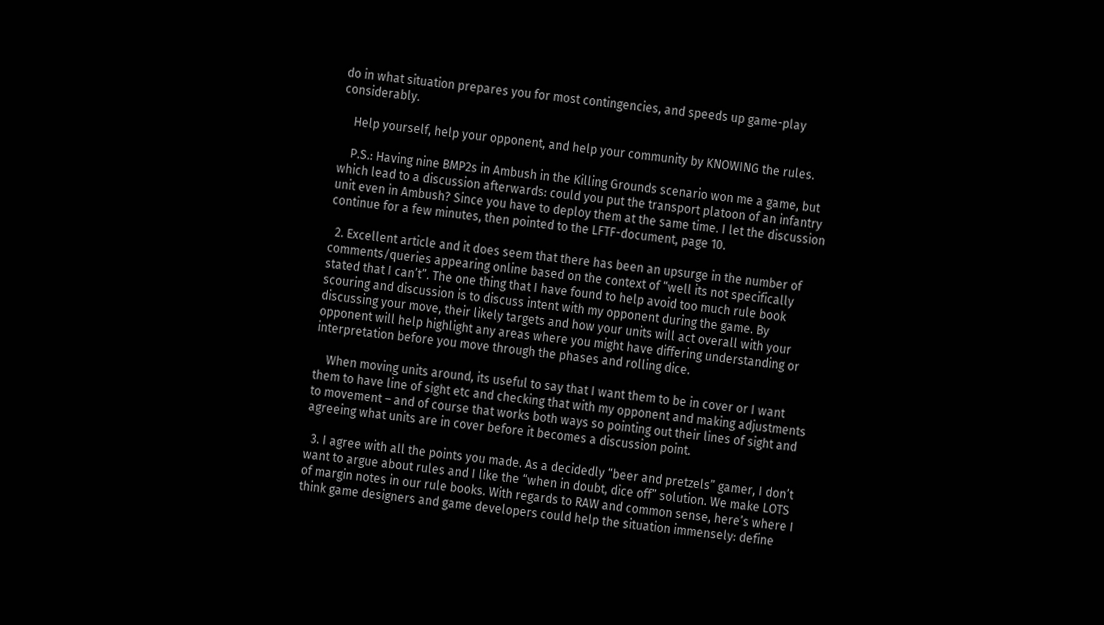do in what situation prepares you for most contingencies, and speeds up game-play considerably.

    Help yourself, help your opponent, and help your community by KNOWING the rules.

    P.S.: Having nine BMP2s in Ambush in the Killing Grounds scenario won me a game, but which lead to a discussion afterwards: could you put the transport platoon of an infantry unit even in Ambush? Since you have to deploy them at the same time. I let the discussion continue for a few minutes, then pointed to the LFTF-document, page 10.

  2. Excellent article and it does seem that there has been an upsurge in the number of comments/queries appearing online based on the context of “well its not specifically stated that I can’t”. The one thing that I have found to help avoid too much rule book scouring and discussion is to discuss intent with my opponent during the game. By discussing your move, their likely targets and how your units will act overall with your opponent will help highlight any areas where you might have differing understanding or interpretation before you move through the phases and rolling dice.

    When moving units around, its useful to say that I want them to be in cover or I want them to have line of sight etc and checking that with my opponent and making adjustments to movement – and of course that works both ways so pointing out their lines of sight and agreeing what units are in cover before it becomes a discussion point.

  3. I agree with all the points you made. As a decidedly “beer and pretzels” gamer, I don’t want to argue about rules and I like the “when in doubt, dice off” solution. We make LOTS of margin notes in our rule books. With regards to RAW and common sense, here’s where I think game designers and game developers could help the situation immensely: define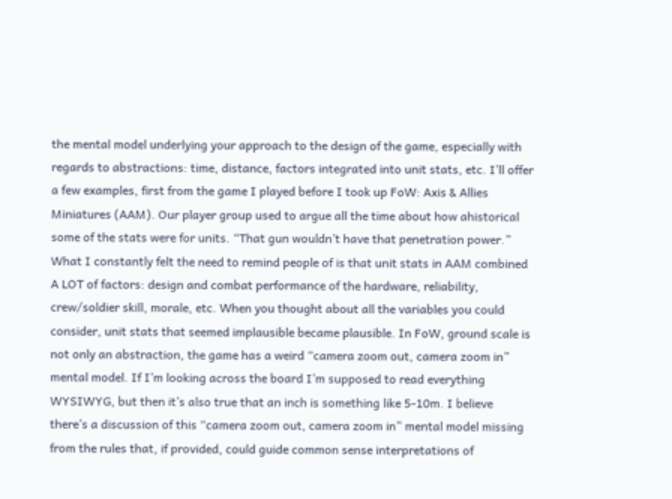the mental model underlying your approach to the design of the game, especially with regards to abstractions: time, distance, factors integrated into unit stats, etc. I’ll offer a few examples, first from the game I played before I took up FoW: Axis & Allies Miniatures (AAM). Our player group used to argue all the time about how ahistorical some of the stats were for units. “That gun wouldn’t have that penetration power.” What I constantly felt the need to remind people of is that unit stats in AAM combined A LOT of factors: design and combat performance of the hardware, reliability, crew/soldier skill, morale, etc. When you thought about all the variables you could consider, unit stats that seemed implausible became plausible. In FoW, ground scale is not only an abstraction, the game has a weird “camera zoom out, camera zoom in” mental model. If I’m looking across the board I’m supposed to read everything WYSIWYG, but then it’s also true that an inch is something like 5-10m. I believe there’s a discussion of this “camera zoom out, camera zoom in” mental model missing from the rules that, if provided, could guide common sense interpretations of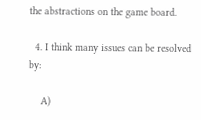the abstractions on the game board.

  4. I think many issues can be resolved by:

    A)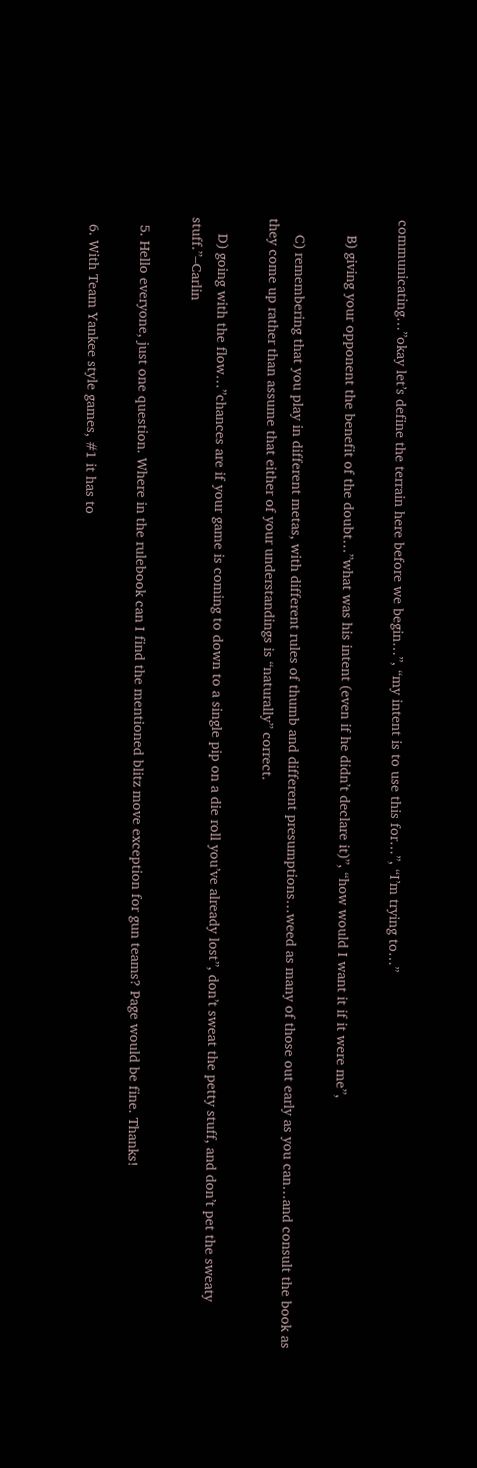communicating…”okay let’s define the terrain here before we begin…”, “my intent is to use this for…”, “I’m trying to…”

    B) giving your opponent the benefit of the doubt…”what was his intent (even if he didn’t declare it)”, “how would I want it if it were me”,

    C) remembering that you play in different metas, with different rules of thumb and different presumptions…weed as many of those out early as you can…and consult the book as they come up rather than assume that either of your understandings is “naturally” correct.

    D) going with the flow…”chances are if your game is coming to down to a single pip on a die roll you’ve already lost”, don’t sweat the petty stuff, and don’t pet the sweaty stuff.”–Carlin

  5. Hello everyone, just one question. Where in the rulebook can I find the mentioned blitz move exception for gun teams? Page would be fine. Thanks!

  6. With Team Yankee style games, #1 it has to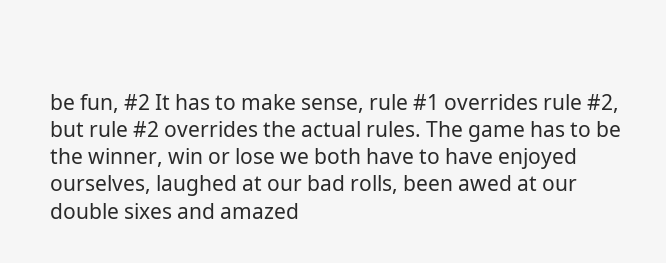be fun, #2 It has to make sense, rule #1 overrides rule #2, but rule #2 overrides the actual rules. The game has to be the winner, win or lose we both have to have enjoyed ourselves, laughed at our bad rolls, been awed at our double sixes and amazed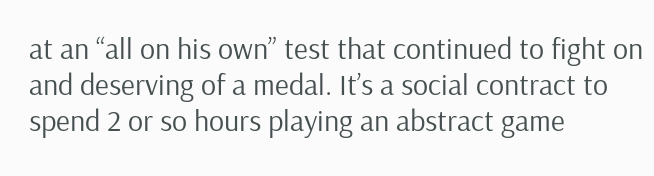at an “all on his own” test that continued to fight on and deserving of a medal. It’s a social contract to spend 2 or so hours playing an abstract game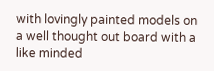with lovingly painted models on a well thought out board with a like minded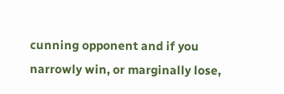cunning opponent and if you narrowly win, or marginally lose,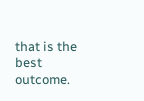that is the best outcome.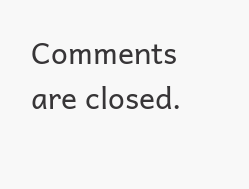Comments are closed.